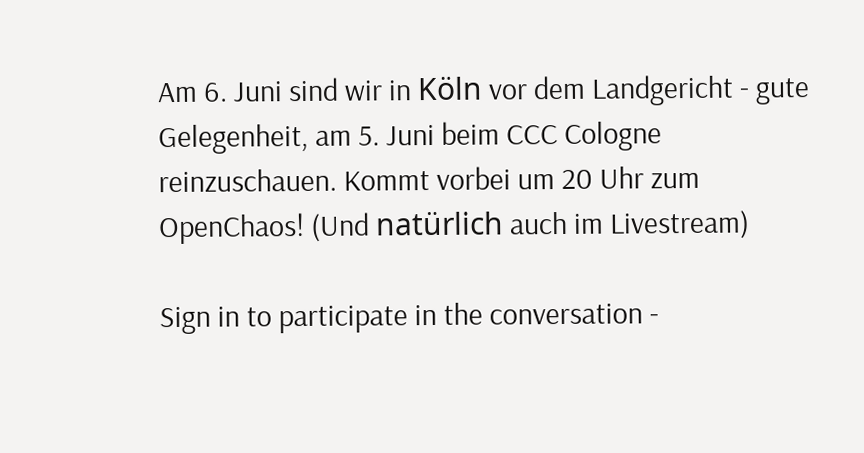Am 6. Juni sind wir in Köln vor dem Landgericht - gute Gelegenheit, am 5. Juni beim CCC Cologne reinzuschauen. Kommt vorbei um 20 Uhr zum OpenChaos! (Und natürlich auch im Livestream)

Sign in to participate in the conversation -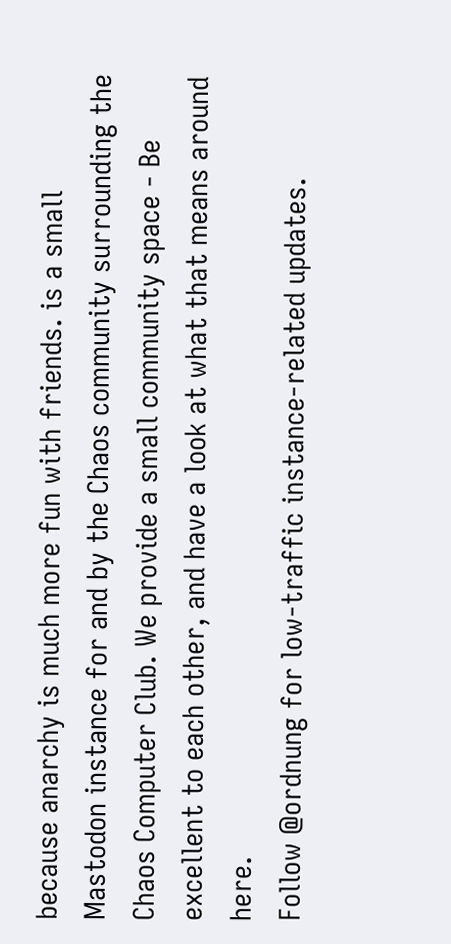because anarchy is much more fun with friends. is a small Mastodon instance for and by the Chaos community surrounding the Chaos Computer Club. We provide a small community space - Be excellent to each other, and have a look at what that means around here.
Follow @ordnung for low-traffic instance-related updates.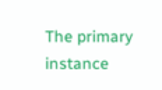The primary instance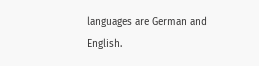languages are German and English.